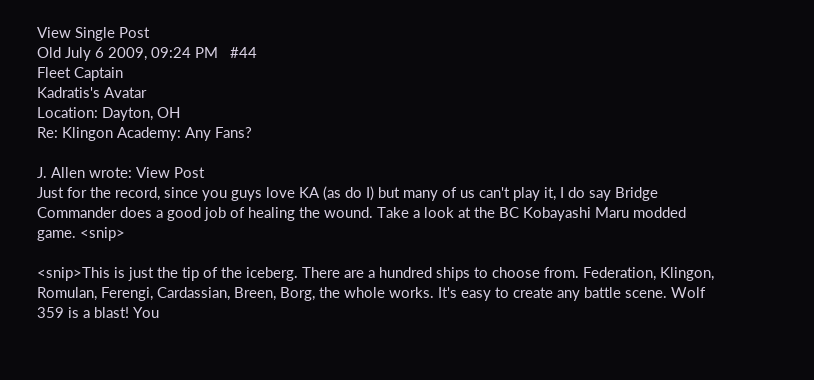View Single Post
Old July 6 2009, 09:24 PM   #44
Fleet Captain
Kadratis's Avatar
Location: Dayton, OH
Re: Klingon Academy: Any Fans?

J. Allen wrote: View Post
Just for the record, since you guys love KA (as do I) but many of us can't play it, I do say Bridge Commander does a good job of healing the wound. Take a look at the BC Kobayashi Maru modded game. <snip>

<snip>This is just the tip of the iceberg. There are a hundred ships to choose from. Federation, Klingon, Romulan, Ferengi, Cardassian, Breen, Borg, the whole works. It's easy to create any battle scene. Wolf 359 is a blast! You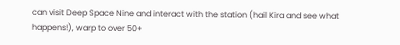can visit Deep Space Nine and interact with the station (hail Kira and see what happens!), warp to over 50+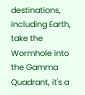destinations, including Earth, take the Wormhole into the Gamma Quadrant, it's a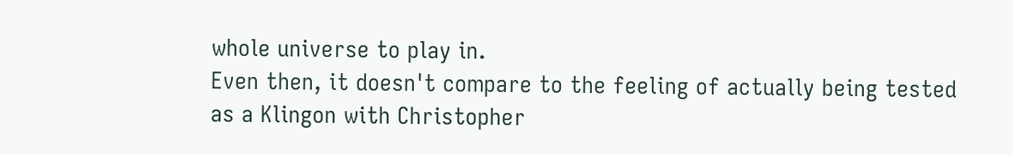whole universe to play in.
Even then, it doesn't compare to the feeling of actually being tested as a Klingon with Christopher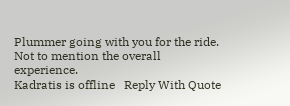Plummer going with you for the ride. Not to mention the overall experience.
Kadratis is offline   Reply With Quote